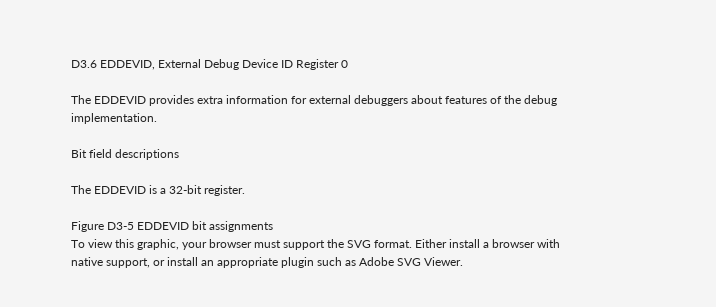D3.6 EDDEVID, External Debug Device ID Register 0

The EDDEVID provides extra information for external debuggers about features of the debug implementation.

Bit field descriptions

The EDDEVID is a 32-bit register.

Figure D3-5 EDDEVID bit assignments
To view this graphic, your browser must support the SVG format. Either install a browser with native support, or install an appropriate plugin such as Adobe SVG Viewer.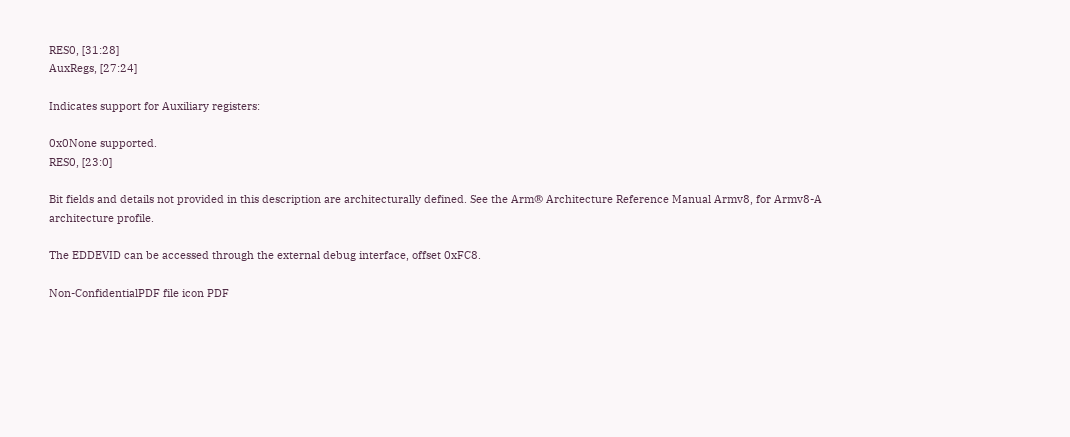RES0, [31:28]
AuxRegs, [27:24]

Indicates support for Auxiliary registers:

0x0None supported.
RES0, [23:0]

Bit fields and details not provided in this description are architecturally defined. See the Arm® Architecture Reference Manual Armv8, for Armv8-A architecture profile.

The EDDEVID can be accessed through the external debug interface, offset 0xFC8.

Non-ConfidentialPDF file icon PDF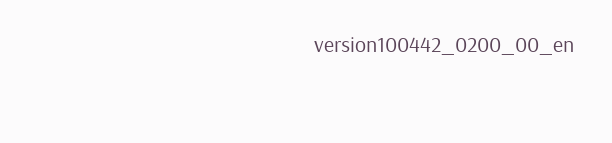version100442_0200_00_en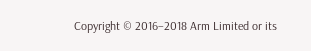Copyright © 2016–2018 Arm Limited or its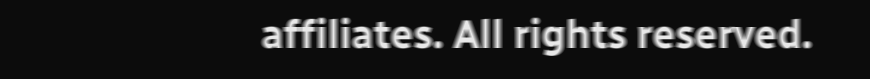affiliates. All rights reserved.